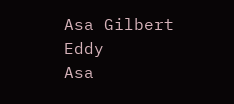Asa Gilbert Eddy
Asa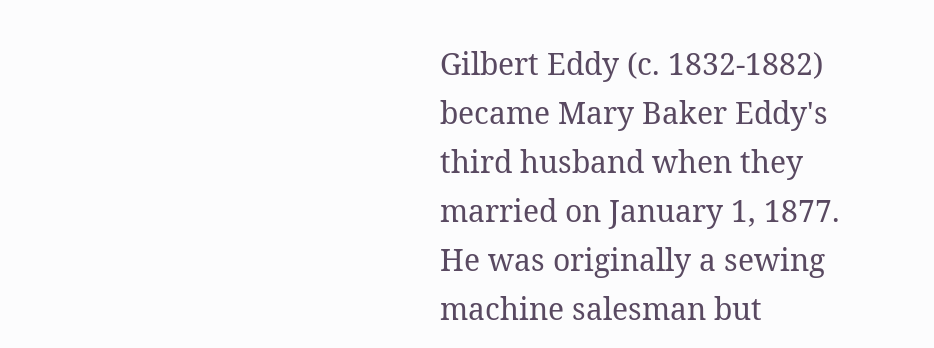Gilbert Eddy (c. 1832-1882) became Mary Baker Eddy's third husband when they married on January 1, 1877. He was originally a sewing machine salesman but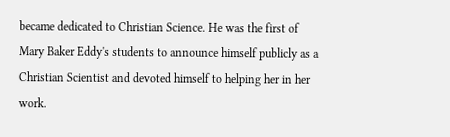became dedicated to Christian Science. He was the first of Mary Baker Eddy's students to announce himself publicly as a Christian Scientist and devoted himself to helping her in her work.